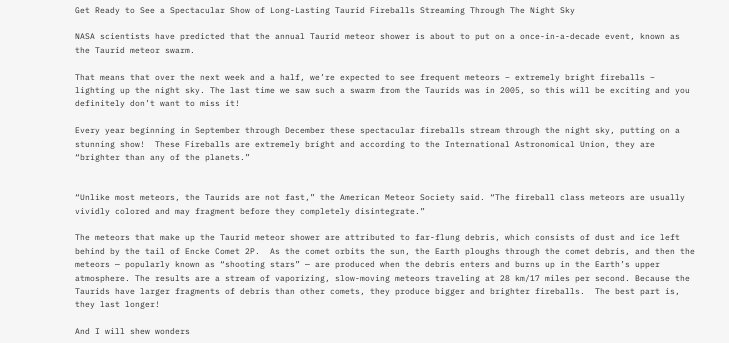Get Ready to See a Spectacular Show of Long-Lasting Taurid Fireballs Streaming Through The Night Sky

NASA scientists have predicted that the annual Taurid meteor shower is about to put on a once-in-a-decade event, known as the Taurid meteor swarm.

That means that over the next week and a half, we’re expected to see frequent meteors – extremely bright fireballs – lighting up the night sky. The last time we saw such a swarm from the Taurids was in 2005, so this will be exciting and you definitely don’t want to miss it!

Every year beginning in September through December these spectacular fireballs stream through the night sky, putting on a stunning show!  These Fireballs are extremely bright and according to the International Astronomical Union, they are “brighter than any of the planets.”


“Unlike most meteors, the Taurids are not fast,” the American Meteor Society said. “The fireball class meteors are usually vividly colored and may fragment before they completely disintegrate.”

The meteors that make up the Taurid meteor shower are attributed to far-flung debris, which consists of dust and ice left behind by the tail of Encke Comet 2P.  As the comet orbits the sun, the Earth ploughs through the comet debris, and then the meteors — popularly known as “shooting stars” — are produced when the debris enters and burns up in the Earth’s upper atmosphere. The results are a stream of vaporizing, slow-moving meteors traveling at 28 km/17 miles per second. Because the Taurids have larger fragments of debris than other comets, they produce bigger and brighter fireballs.  The best part is, they last longer!

And I will shew wonders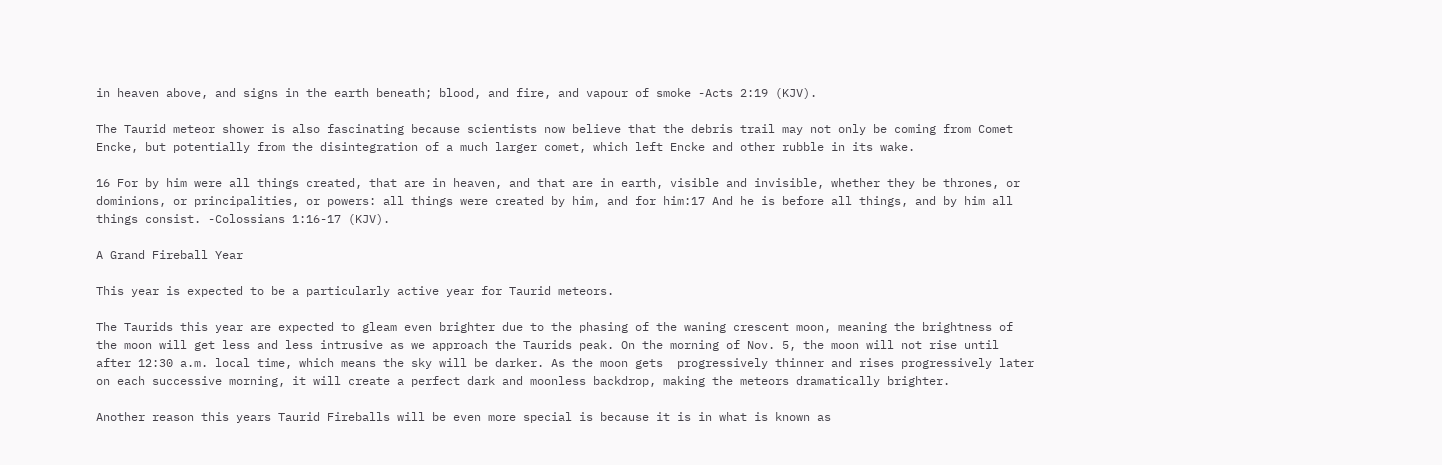in heaven above, and signs in the earth beneath; blood, and fire, and vapour of smoke -Acts 2:19 (KJV).

The Taurid meteor shower is also fascinating because scientists now believe that the debris trail may not only be coming from Comet Encke, but potentially from the disintegration of a much larger comet, which left Encke and other rubble in its wake.

16 For by him were all things created, that are in heaven, and that are in earth, visible and invisible, whether they be thrones, or dominions, or principalities, or powers: all things were created by him, and for him:17 And he is before all things, and by him all things consist. -Colossians 1:16-17 (KJV).

A Grand Fireball Year

This year is expected to be a particularly active year for Taurid meteors.

The Taurids this year are expected to gleam even brighter due to the phasing of the waning crescent moon, meaning the brightness of the moon will get less and less intrusive as we approach the Taurids peak. On the morning of Nov. 5, the moon will not rise until after 12:30 a.m. local time, which means the sky will be darker. As the moon gets  progressively thinner and rises progressively later on each successive morning, it will create a perfect dark and moonless backdrop, making the meteors dramatically brighter.

Another reason this years Taurid Fireballs will be even more special is because it is in what is known as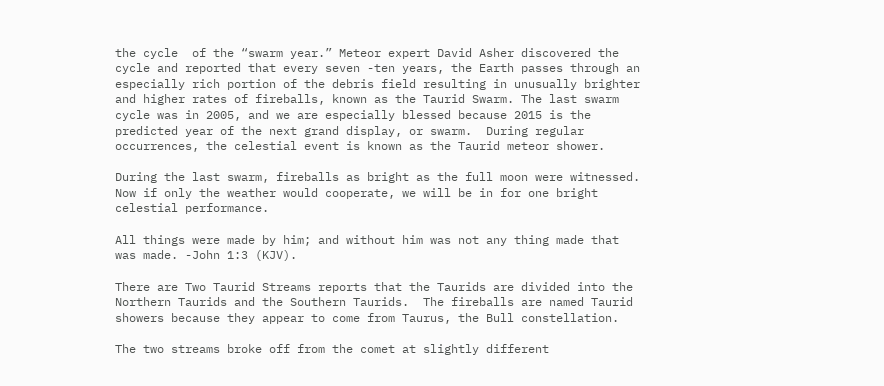the cycle  of the “swarm year.” Meteor expert David Asher discovered the cycle and reported that every seven -ten years, the Earth passes through an especially rich portion of the debris field resulting in unusually brighter and higher rates of fireballs, known as the Taurid Swarm. The last swarm cycle was in 2005, and we are especially blessed because 2015 is the predicted year of the next grand display, or swarm.  During regular occurrences, the celestial event is known as the Taurid meteor shower.

During the last swarm, fireballs as bright as the full moon were witnessed.  Now if only the weather would cooperate, we will be in for one bright celestial performance.

All things were made by him; and without him was not any thing made that was made. -John 1:3 (KJV).

There are Two Taurid Streams reports that the Taurids are divided into the Northern Taurids and the Southern Taurids.  The fireballs are named Taurid showers because they appear to come from Taurus, the Bull constellation.

The two streams broke off from the comet at slightly different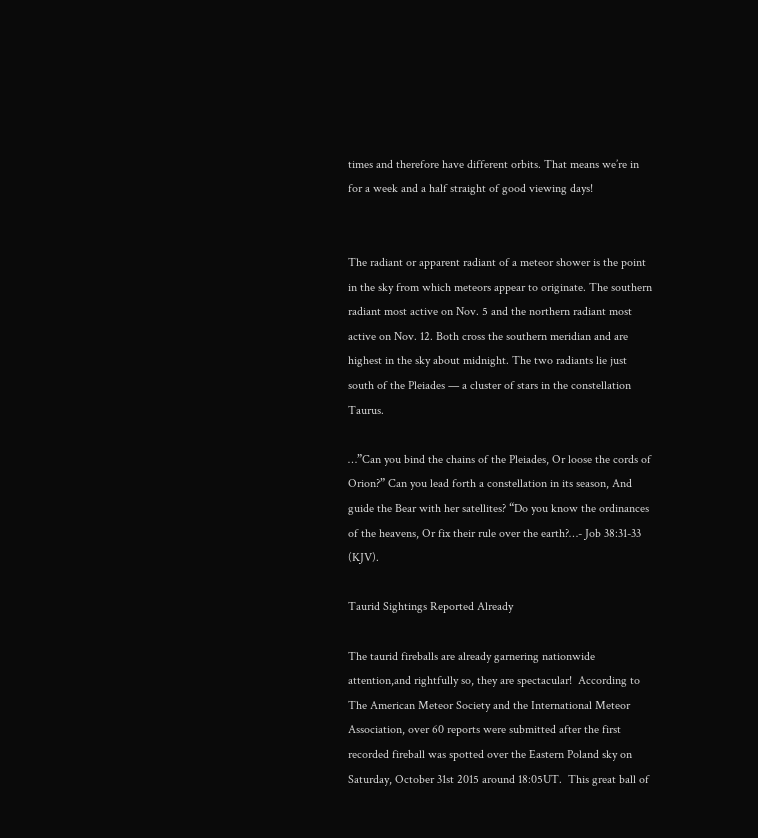times and therefore have different orbits. That means we’re in for a week and a half straight of good viewing days!


The radiant or apparent radiant of a meteor shower is the point in the sky from which meteors appear to originate. The southern radiant most active on Nov. 5 and the northern radiant most active on Nov. 12. Both cross the southern meridian and are highest in the sky about midnight. The two radiants lie just south of the Pleiades — a cluster of stars in the constellation Taurus.

…”Can you bind the chains of the Pleiades, Or loose the cords of Orion?” Can you lead forth a constellation in its season, And guide the Bear with her satellites? “Do you know the ordinances of the heavens, Or fix their rule over the earth?…- Job 38:31-33 (KJV).

Taurid Sightings Reported Already

The taurid fireballs are already garnering nationwide attention,and rightfully so, they are spectacular!  According to The American Meteor Society and the International Meteor Association, over 60 reports were submitted after the first recorded fireball was spotted over the Eastern Poland sky on Saturday, October 31st 2015 around 18:05UT.  This great ball of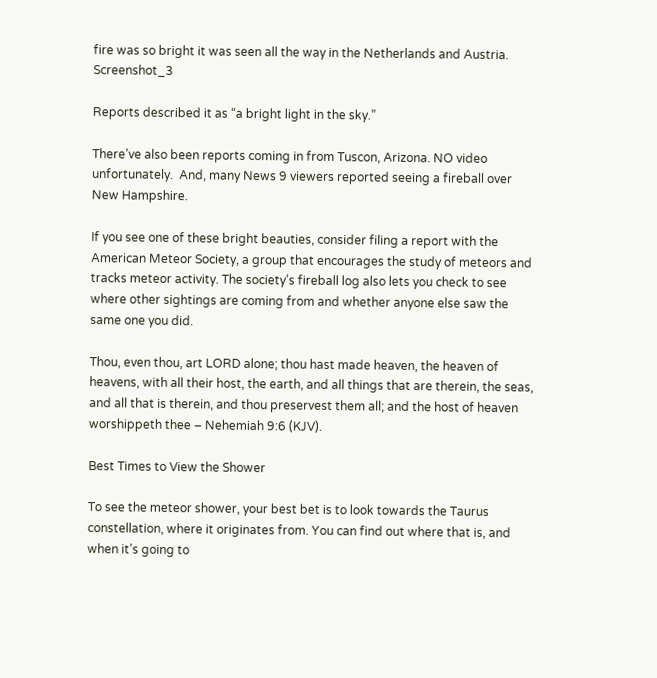fire was so bright it was seen all the way in the Netherlands and Austria. Screenshot_3

Reports described it as “a bright light in the sky.”

There’ve also been reports coming in from Tuscon, Arizona. NO video unfortunately.  And, many News 9 viewers reported seeing a fireball over New Hampshire.

If you see one of these bright beauties, consider filing a report with the American Meteor Society, a group that encourages the study of meteors and tracks meteor activity. The society’s fireball log also lets you check to see where other sightings are coming from and whether anyone else saw the same one you did.

Thou, even thou, art LORD alone; thou hast made heaven, the heaven of heavens, with all their host, the earth, and all things that are therein, the seas, and all that is therein, and thou preservest them all; and the host of heaven worshippeth thee – Nehemiah 9:6 (KJV).

Best Times to View the Shower

To see the meteor shower, your best bet is to look towards the Taurus constellation, where it originates from. You can find out where that is, and when it’s going to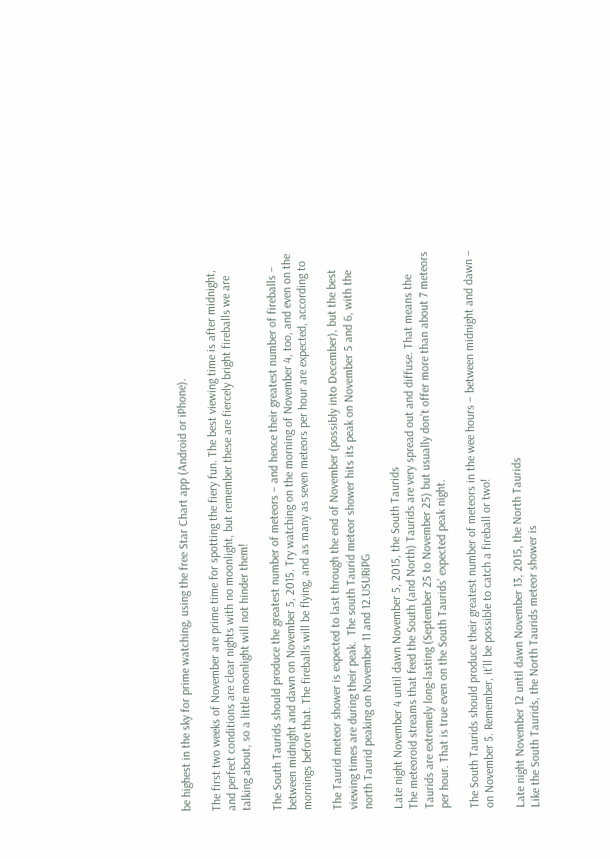be highest in the sky for prime watching, using the free Star Chart app (Android or iPhone).

The first two weeks of November are prime time for spotting the fiery fun. The best viewing time is after midnight, and perfect conditions are clear nights with no moonlight, but remember these are fiercely bright fireballs we are talking about, so a little moonlight will not hinder them!

The South Taurids should produce the greatest number of meteors – and hence their greatest number of fireballs – between midnight and dawn on November 5, 2015. Try watching on the morning of November 4, too, and even on the mornings before that. The fireballs will be flying, and as many as seven meteors per hour are expected, according to

The Taurid meteor shower is expected to last through the end of November (possibly into December), but the best viewing times are during their peak.  The south Taurid meteor shower hits its peak on November 5 and 6, with the north Taurid peaking on November 11 and 12.USURiPG

Late night November 4 until dawn November 5, 2015, the South Taurids
The meteoroid streams that feed the South (and North) Taurids are very spread out and diffuse. That means the Taurids are extremely long-lasting (September 25 to November 25) but usually don’t offer more than about 7 meteors per hour. That is true even on the South Taurids’ expected peak night.

The South Taurids should produce their greatest number of meteors in the wee hours – between midnight and dawn – on November 5. Remember, it’ll be possible to catch a fireball or two!

Late night November 12 until dawn November 13, 2015, the North Taurids
Like the South Taurids, the North Taurids meteor shower is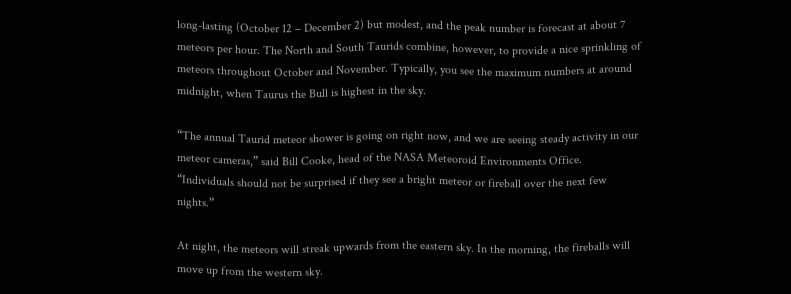long-lasting (October 12 – December 2) but modest, and the peak number is forecast at about 7 meteors per hour. The North and South Taurids combine, however, to provide a nice sprinkling of meteors throughout October and November. Typically, you see the maximum numbers at around midnight, when Taurus the Bull is highest in the sky.

“The annual Taurid meteor shower is going on right now, and we are seeing steady activity in our meteor cameras,” said Bill Cooke, head of the NASA Meteoroid Environments Office. “Individuals should not be surprised if they see a bright meteor or fireball over the next few nights.”

At night, the meteors will streak upwards from the eastern sky. In the morning, the fireballs will move up from the western sky.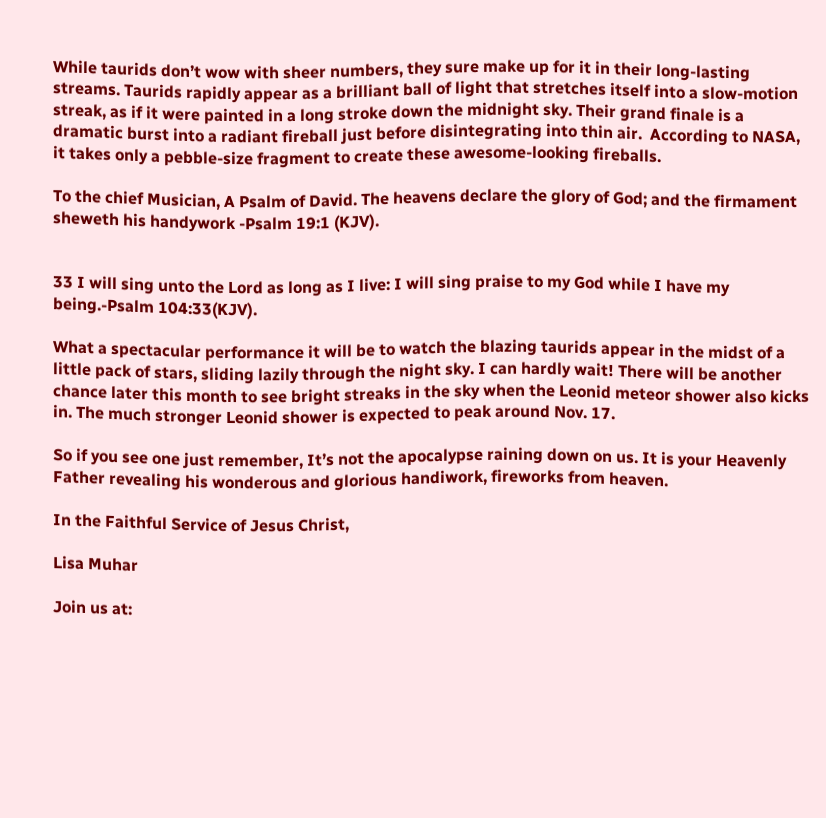While taurids don’t wow with sheer numbers, they sure make up for it in their long-lasting streams. Taurids rapidly appear as a brilliant ball of light that stretches itself into a slow-motion streak, as if it were painted in a long stroke down the midnight sky. Their grand finale is a dramatic burst into a radiant fireball just before disintegrating into thin air.  According to NASA, it takes only a pebble-size fragment to create these awesome-looking fireballs.

To the chief Musician, A Psalm of David. The heavens declare the glory of God; and the firmament sheweth his handywork -Psalm 19:1 (KJV).


33 I will sing unto the Lord as long as I live: I will sing praise to my God while I have my being.-Psalm 104:33(KJV).

What a spectacular performance it will be to watch the blazing taurids appear in the midst of a little pack of stars, sliding lazily through the night sky. I can hardly wait! There will be another chance later this month to see bright streaks in the sky when the Leonid meteor shower also kicks in. The much stronger Leonid shower is expected to peak around Nov. 17.

So if you see one just remember, It’s not the apocalypse raining down on us. It is your Heavenly Father revealing his wonderous and glorious handiwork, fireworks from heaven.

In the Faithful Service of Jesus Christ,

Lisa Muhar

Join us at: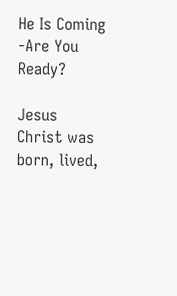He Is Coming -Are You Ready?

Jesus Christ was born, lived,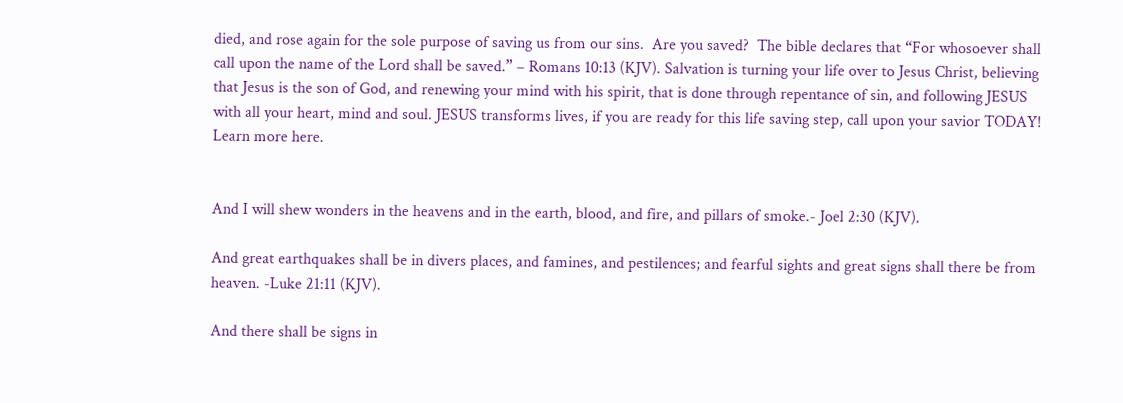died, and rose again for the sole purpose of saving us from our sins.  Are you saved?  The bible declares that “For whosoever shall call upon the name of the Lord shall be saved.” – Romans 10:13 (KJV). Salvation is turning your life over to Jesus Christ, believing that Jesus is the son of God, and renewing your mind with his spirit, that is done through repentance of sin, and following JESUS with all your heart, mind and soul. JESUS transforms lives, if you are ready for this life saving step, call upon your savior TODAY! Learn more here.


And I will shew wonders in the heavens and in the earth, blood, and fire, and pillars of smoke.- Joel 2:30 (KJV).

And great earthquakes shall be in divers places, and famines, and pestilences; and fearful sights and great signs shall there be from heaven. -Luke 21:11 (KJV).

And there shall be signs in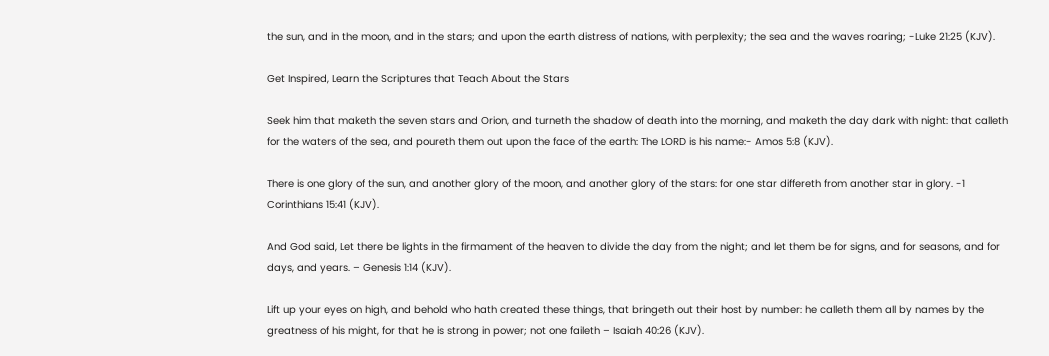the sun, and in the moon, and in the stars; and upon the earth distress of nations, with perplexity; the sea and the waves roaring; -Luke 21:25 (KJV).

Get Inspired, Learn the Scriptures that Teach About the Stars

Seek him that maketh the seven stars and Orion, and turneth the shadow of death into the morning, and maketh the day dark with night: that calleth for the waters of the sea, and poureth them out upon the face of the earth: The LORD is his name:- Amos 5:8 (KJV).

There is one glory of the sun, and another glory of the moon, and another glory of the stars: for one star differeth from another star in glory. -1 Corinthians 15:41 (KJV).

And God said, Let there be lights in the firmament of the heaven to divide the day from the night; and let them be for signs, and for seasons, and for days, and years. – Genesis 1:14 (KJV).

Lift up your eyes on high, and behold who hath created these things, that bringeth out their host by number: he calleth them all by names by the greatness of his might, for that he is strong in power; not one faileth – Isaiah 40:26 (KJV).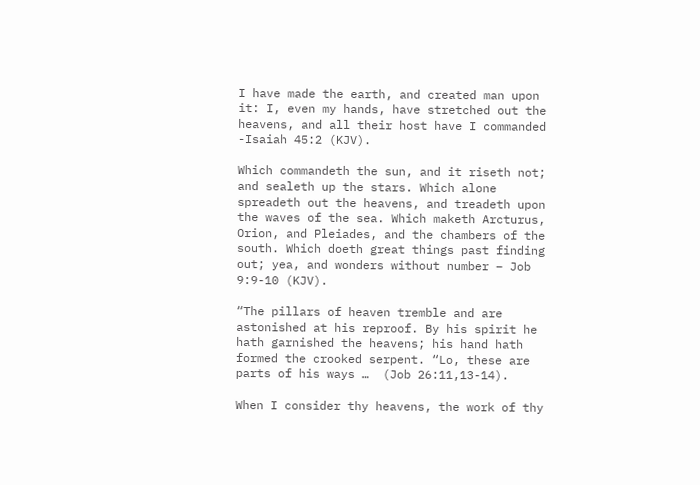I have made the earth, and created man upon it: I, even my hands, have stretched out the heavens, and all their host have I commanded -Isaiah 45:2 (KJV).

Which commandeth the sun, and it riseth not; and sealeth up the stars. Which alone spreadeth out the heavens, and treadeth upon the waves of the sea. Which maketh Arcturus, Orion, and Pleiades, and the chambers of the south. Which doeth great things past finding out; yea, and wonders without number – Job 9:9-10 (KJV).

“The pillars of heaven tremble and are astonished at his reproof. By his spirit he hath garnished the heavens; his hand hath formed the crooked serpent. “Lo, these are parts of his ways …  (Job 26:11,13-14).

When I consider thy heavens, the work of thy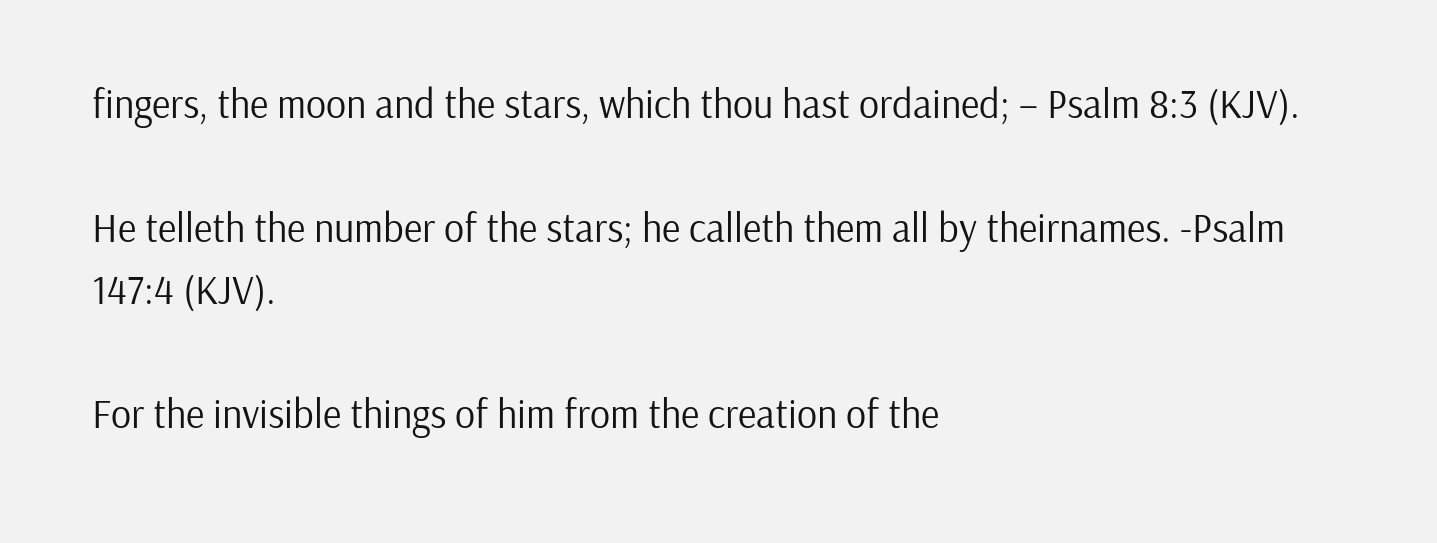fingers, the moon and the stars, which thou hast ordained; – Psalm 8:3 (KJV).

He telleth the number of the stars; he calleth them all by theirnames. -Psalm 147:4 (KJV).

For the invisible things of him from the creation of the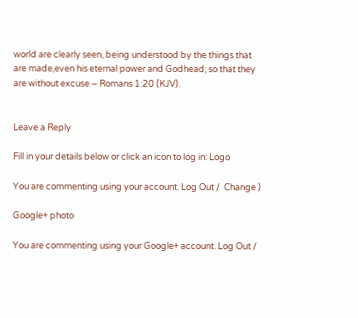world are clearly seen, being understood by the things that are made,even his eternal power and Godhead; so that they are without excuse – Romans 1:20 (KJV).


Leave a Reply

Fill in your details below or click an icon to log in: Logo

You are commenting using your account. Log Out /  Change )

Google+ photo

You are commenting using your Google+ account. Log Out /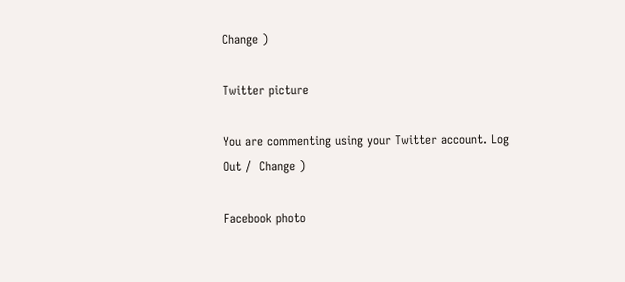Change )

Twitter picture

You are commenting using your Twitter account. Log Out /  Change )

Facebook photo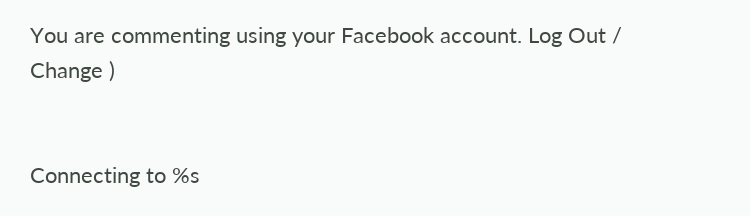You are commenting using your Facebook account. Log Out /  Change )


Connecting to %s